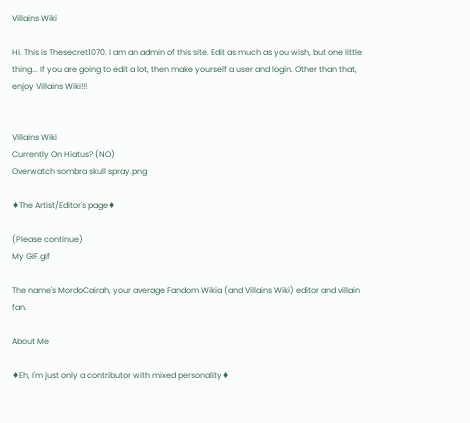Villains Wiki

Hi. This is Thesecret1070. I am an admin of this site. Edit as much as you wish, but one little thing... If you are going to edit a lot, then make yourself a user and login. Other than that, enjoy Villains Wiki!!!


Villains Wiki
Currently On Hiatus? (NO)
Overwatch sombra skull spray.png

♦The Artist/Editor's page♦

(Please continue)
My GIF.gif

The name's MordoCairah, your average Fandom Wikia (and Villains Wiki) editor and villain fan.

About Me

♦Eh, I'm just only a contributor with mixed personality♦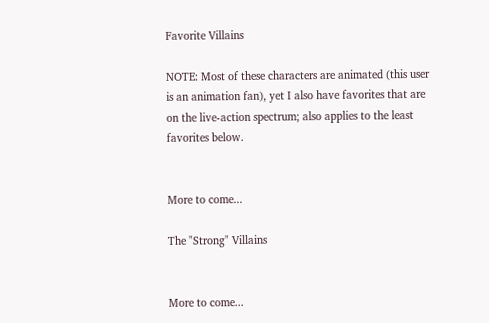Favorite Villains

NOTE: Most of these characters are animated (this user is an animation fan), yet I also have favorites that are on the live-action spectrum; also applies to the least favorites below.


More to come...

The "Strong" Villains


More to come...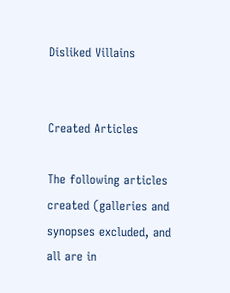Disliked Villains


Created Articles

The following articles created (galleries and synopses excluded, and all are in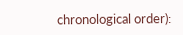chronological order):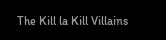The Kill la Kill Villains